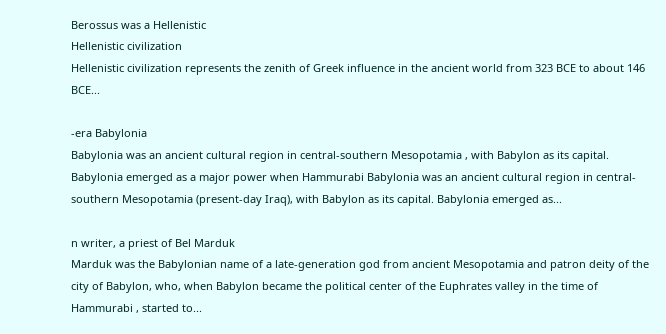Berossus was a Hellenistic
Hellenistic civilization
Hellenistic civilization represents the zenith of Greek influence in the ancient world from 323 BCE to about 146 BCE...

-era Babylonia
Babylonia was an ancient cultural region in central-southern Mesopotamia , with Babylon as its capital. Babylonia emerged as a major power when Hammurabi Babylonia was an ancient cultural region in central-southern Mesopotamia (present-day Iraq), with Babylon as its capital. Babylonia emerged as...

n writer, a priest of Bel Marduk
Marduk was the Babylonian name of a late-generation god from ancient Mesopotamia and patron deity of the city of Babylon, who, when Babylon became the political center of the Euphrates valley in the time of Hammurabi , started to...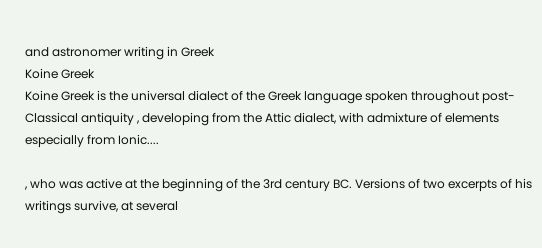and astronomer writing in Greek
Koine Greek
Koine Greek is the universal dialect of the Greek language spoken throughout post-Classical antiquity , developing from the Attic dialect, with admixture of elements especially from Ionic....

, who was active at the beginning of the 3rd century BC. Versions of two excerpts of his writings survive, at several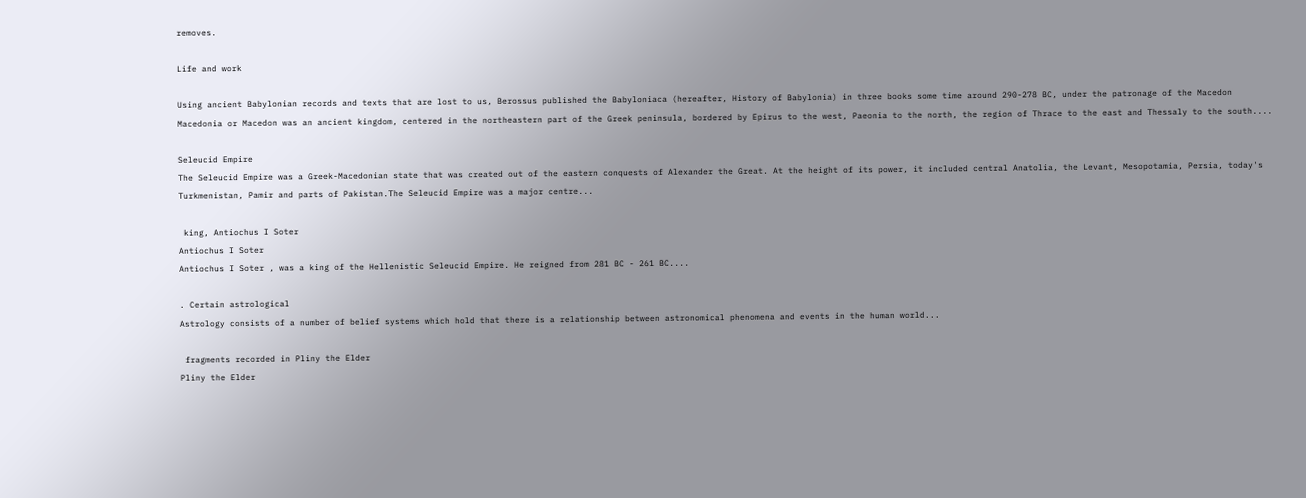removes.

Life and work

Using ancient Babylonian records and texts that are lost to us, Berossus published the Babyloniaca (hereafter, History of Babylonia) in three books some time around 290-278 BC, under the patronage of the Macedon
Macedonia or Macedon was an ancient kingdom, centered in the northeastern part of the Greek peninsula, bordered by Epirus to the west, Paeonia to the north, the region of Thrace to the east and Thessaly to the south....

Seleucid Empire
The Seleucid Empire was a Greek-Macedonian state that was created out of the eastern conquests of Alexander the Great. At the height of its power, it included central Anatolia, the Levant, Mesopotamia, Persia, today's Turkmenistan, Pamir and parts of Pakistan.The Seleucid Empire was a major centre...

 king, Antiochus I Soter
Antiochus I Soter
Antiochus I Soter , was a king of the Hellenistic Seleucid Empire. He reigned from 281 BC - 261 BC....

. Certain astrological
Astrology consists of a number of belief systems which hold that there is a relationship between astronomical phenomena and events in the human world...

 fragments recorded in Pliny the Elder
Pliny the Elder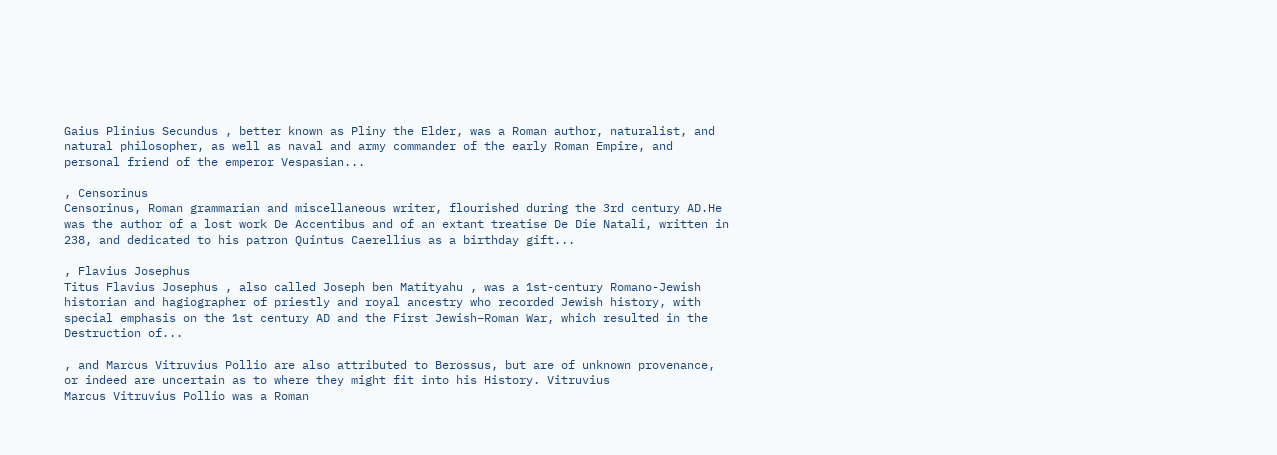Gaius Plinius Secundus , better known as Pliny the Elder, was a Roman author, naturalist, and natural philosopher, as well as naval and army commander of the early Roman Empire, and personal friend of the emperor Vespasian...

, Censorinus
Censorinus, Roman grammarian and miscellaneous writer, flourished during the 3rd century AD.He was the author of a lost work De Accentibus and of an extant treatise De Die Natali, written in 238, and dedicated to his patron Quintus Caerellius as a birthday gift...

, Flavius Josephus
Titus Flavius Josephus , also called Joseph ben Matityahu , was a 1st-century Romano-Jewish historian and hagiographer of priestly and royal ancestry who recorded Jewish history, with special emphasis on the 1st century AD and the First Jewish–Roman War, which resulted in the Destruction of...

, and Marcus Vitruvius Pollio are also attributed to Berossus, but are of unknown provenance, or indeed are uncertain as to where they might fit into his History. Vitruvius
Marcus Vitruvius Pollio was a Roman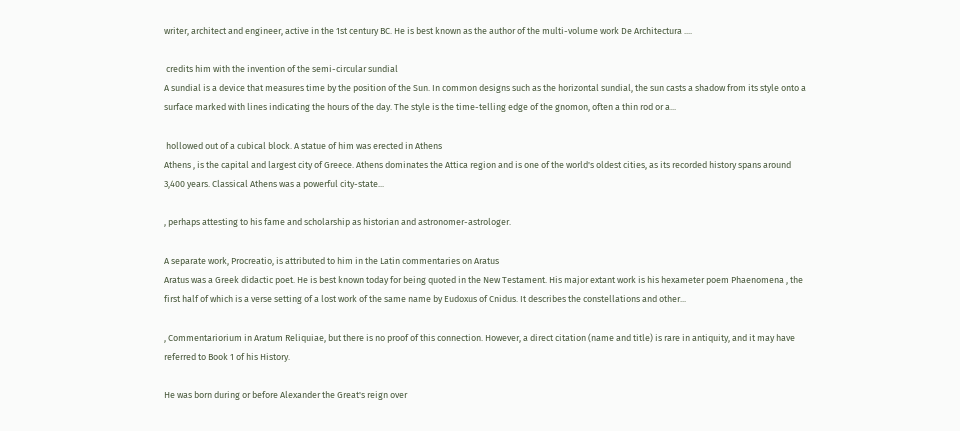writer, architect and engineer, active in the 1st century BC. He is best known as the author of the multi-volume work De Architectura ....

 credits him with the invention of the semi-circular sundial
A sundial is a device that measures time by the position of the Sun. In common designs such as the horizontal sundial, the sun casts a shadow from its style onto a surface marked with lines indicating the hours of the day. The style is the time-telling edge of the gnomon, often a thin rod or a...

 hollowed out of a cubical block. A statue of him was erected in Athens
Athens , is the capital and largest city of Greece. Athens dominates the Attica region and is one of the world's oldest cities, as its recorded history spans around 3,400 years. Classical Athens was a powerful city-state...

, perhaps attesting to his fame and scholarship as historian and astronomer-astrologer.

A separate work, Procreatio, is attributed to him in the Latin commentaries on Aratus
Aratus was a Greek didactic poet. He is best known today for being quoted in the New Testament. His major extant work is his hexameter poem Phaenomena , the first half of which is a verse setting of a lost work of the same name by Eudoxus of Cnidus. It describes the constellations and other...

, Commentariorium in Aratum Reliquiae, but there is no proof of this connection. However, a direct citation (name and title) is rare in antiquity, and it may have referred to Book 1 of his History.

He was born during or before Alexander the Great's reign over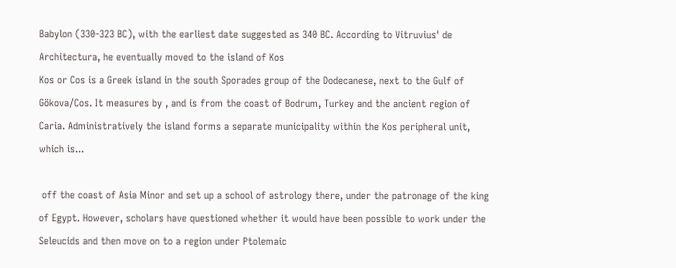Babylon (330-323 BC), with the earliest date suggested as 340 BC. According to Vitruvius' de Architectura, he eventually moved to the island of Kos
Kos or Cos is a Greek island in the south Sporades group of the Dodecanese, next to the Gulf of Gökova/Cos. It measures by , and is from the coast of Bodrum, Turkey and the ancient region of Caria. Administratively the island forms a separate municipality within the Kos peripheral unit, which is...

 off the coast of Asia Minor and set up a school of astrology there, under the patronage of the king of Egypt. However, scholars have questioned whether it would have been possible to work under the Seleucids and then move on to a region under Ptolemaic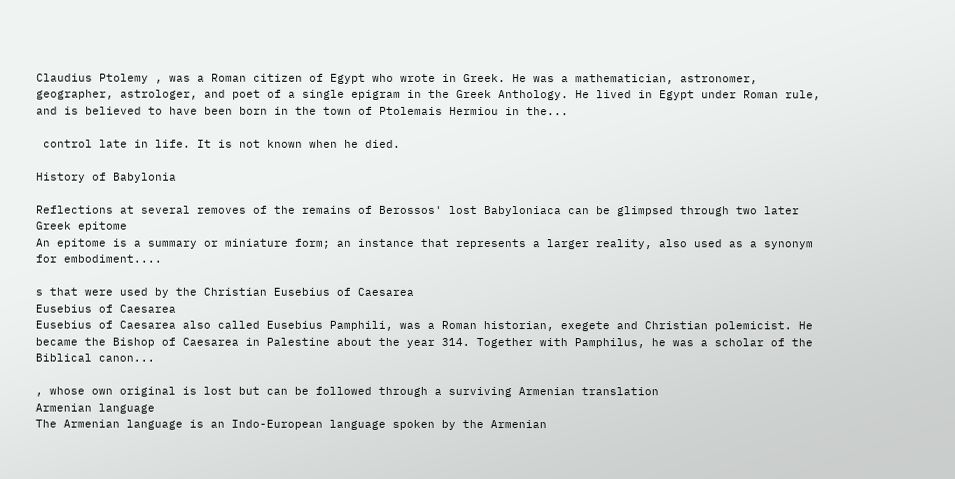Claudius Ptolemy , was a Roman citizen of Egypt who wrote in Greek. He was a mathematician, astronomer, geographer, astrologer, and poet of a single epigram in the Greek Anthology. He lived in Egypt under Roman rule, and is believed to have been born in the town of Ptolemais Hermiou in the...

 control late in life. It is not known when he died.

History of Babylonia

Reflections at several removes of the remains of Berossos' lost Babyloniaca can be glimpsed through two later Greek epitome
An epitome is a summary or miniature form; an instance that represents a larger reality, also used as a synonym for embodiment....

s that were used by the Christian Eusebius of Caesarea
Eusebius of Caesarea
Eusebius of Caesarea also called Eusebius Pamphili, was a Roman historian, exegete and Christian polemicist. He became the Bishop of Caesarea in Palestine about the year 314. Together with Pamphilus, he was a scholar of the Biblical canon...

, whose own original is lost but can be followed through a surviving Armenian translation
Armenian language
The Armenian language is an Indo-European language spoken by the Armenian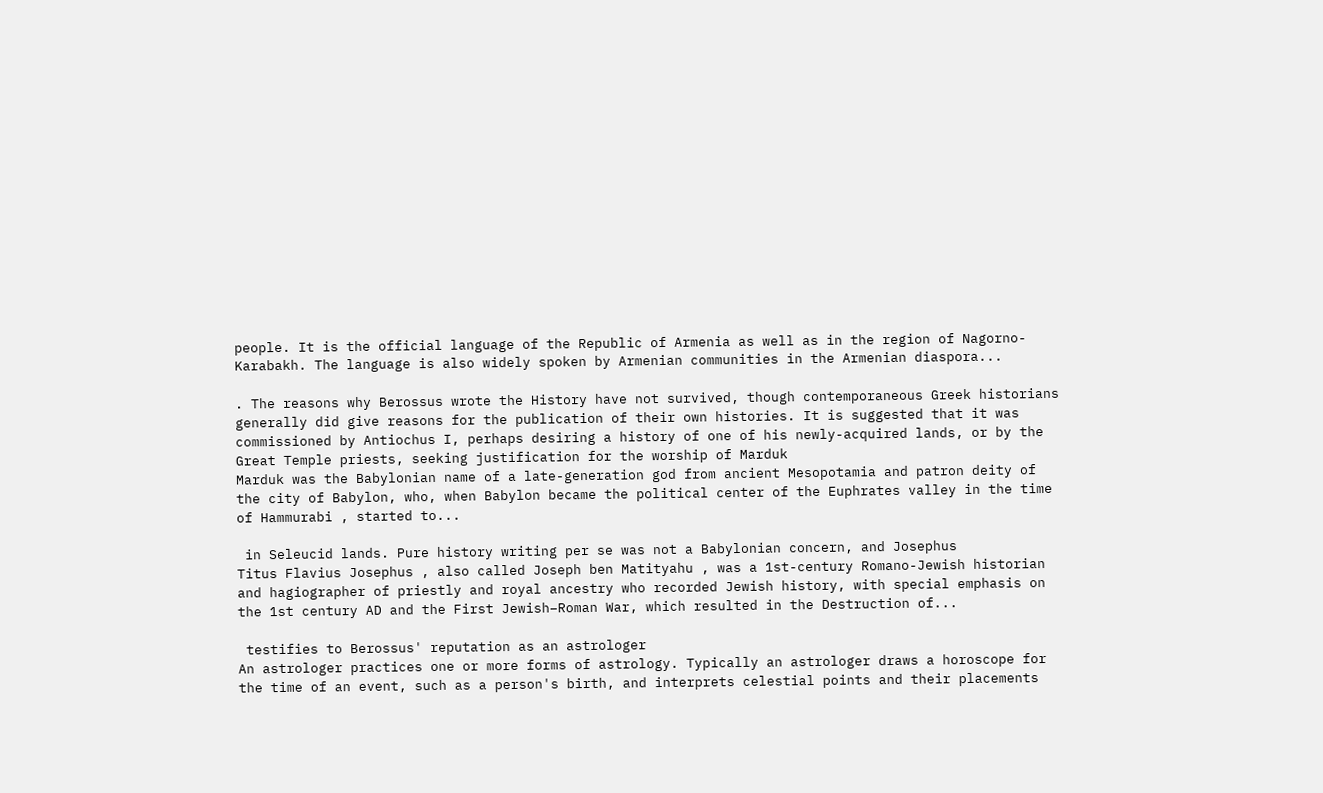people. It is the official language of the Republic of Armenia as well as in the region of Nagorno-Karabakh. The language is also widely spoken by Armenian communities in the Armenian diaspora...

. The reasons why Berossus wrote the History have not survived, though contemporaneous Greek historians generally did give reasons for the publication of their own histories. It is suggested that it was commissioned by Antiochus I, perhaps desiring a history of one of his newly-acquired lands, or by the Great Temple priests, seeking justification for the worship of Marduk
Marduk was the Babylonian name of a late-generation god from ancient Mesopotamia and patron deity of the city of Babylon, who, when Babylon became the political center of the Euphrates valley in the time of Hammurabi , started to...

 in Seleucid lands. Pure history writing per se was not a Babylonian concern, and Josephus
Titus Flavius Josephus , also called Joseph ben Matityahu , was a 1st-century Romano-Jewish historian and hagiographer of priestly and royal ancestry who recorded Jewish history, with special emphasis on the 1st century AD and the First Jewish–Roman War, which resulted in the Destruction of...

 testifies to Berossus' reputation as an astrologer
An astrologer practices one or more forms of astrology. Typically an astrologer draws a horoscope for the time of an event, such as a person's birth, and interprets celestial points and their placements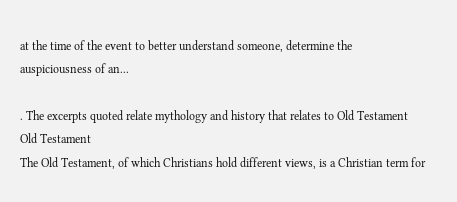at the time of the event to better understand someone, determine the auspiciousness of an...

. The excerpts quoted relate mythology and history that relates to Old Testament
Old Testament
The Old Testament, of which Christians hold different views, is a Christian term for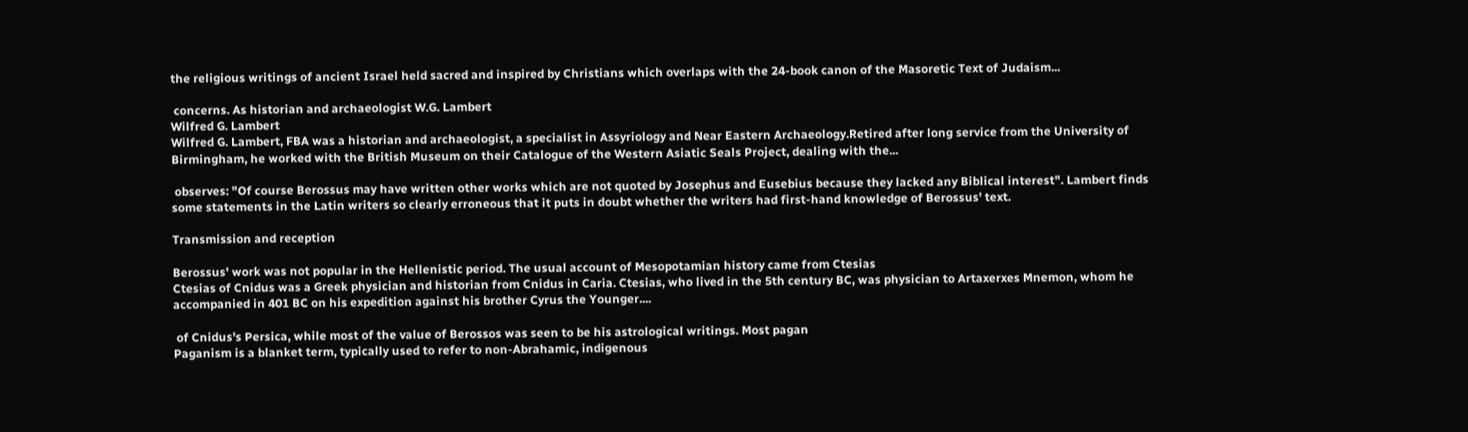the religious writings of ancient Israel held sacred and inspired by Christians which overlaps with the 24-book canon of the Masoretic Text of Judaism...

 concerns. As historian and archaeologist W.G. Lambert
Wilfred G. Lambert
Wilfred G. Lambert, FBA was a historian and archaeologist, a specialist in Assyriology and Near Eastern Archaeology.Retired after long service from the University of Birmingham, he worked with the British Museum on their Catalogue of the Western Asiatic Seals Project, dealing with the...

 observes: "Of course Berossus may have written other works which are not quoted by Josephus and Eusebius because they lacked any Biblical interest". Lambert finds some statements in the Latin writers so clearly erroneous that it puts in doubt whether the writers had first-hand knowledge of Berossus' text.

Transmission and reception

Berossus' work was not popular in the Hellenistic period. The usual account of Mesopotamian history came from Ctesias
Ctesias of Cnidus was a Greek physician and historian from Cnidus in Caria. Ctesias, who lived in the 5th century BC, was physician to Artaxerxes Mnemon, whom he accompanied in 401 BC on his expedition against his brother Cyrus the Younger....

 of Cnidus's Persica, while most of the value of Berossos was seen to be his astrological writings. Most pagan
Paganism is a blanket term, typically used to refer to non-Abrahamic, indigenous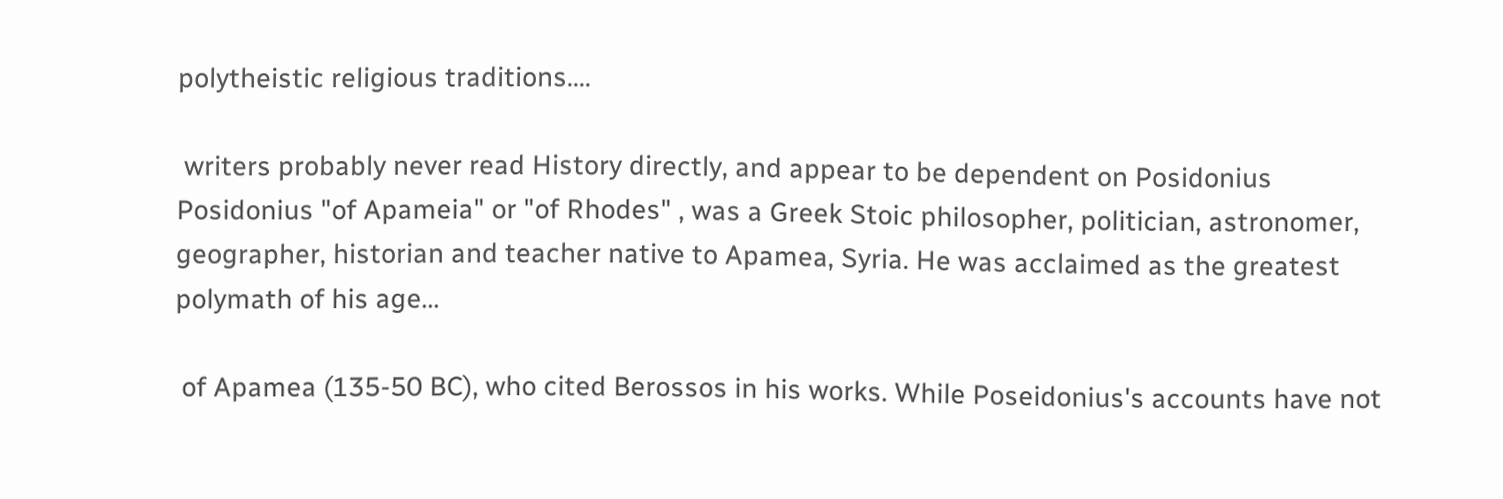polytheistic religious traditions....

 writers probably never read History directly, and appear to be dependent on Posidonius
Posidonius "of Apameia" or "of Rhodes" , was a Greek Stoic philosopher, politician, astronomer, geographer, historian and teacher native to Apamea, Syria. He was acclaimed as the greatest polymath of his age...

 of Apamea (135-50 BC), who cited Berossos in his works. While Poseidonius's accounts have not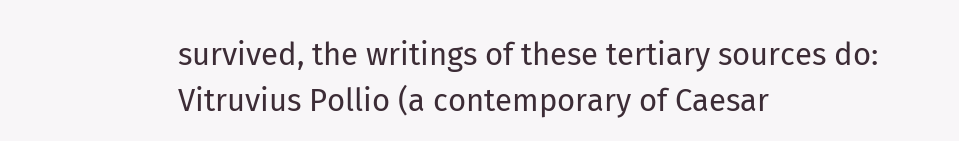survived, the writings of these tertiary sources do: Vitruvius Pollio (a contemporary of Caesar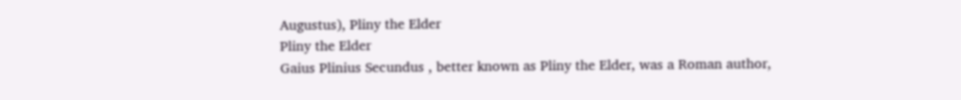Augustus), Pliny the Elder
Pliny the Elder
Gaius Plinius Secundus , better known as Pliny the Elder, was a Roman author,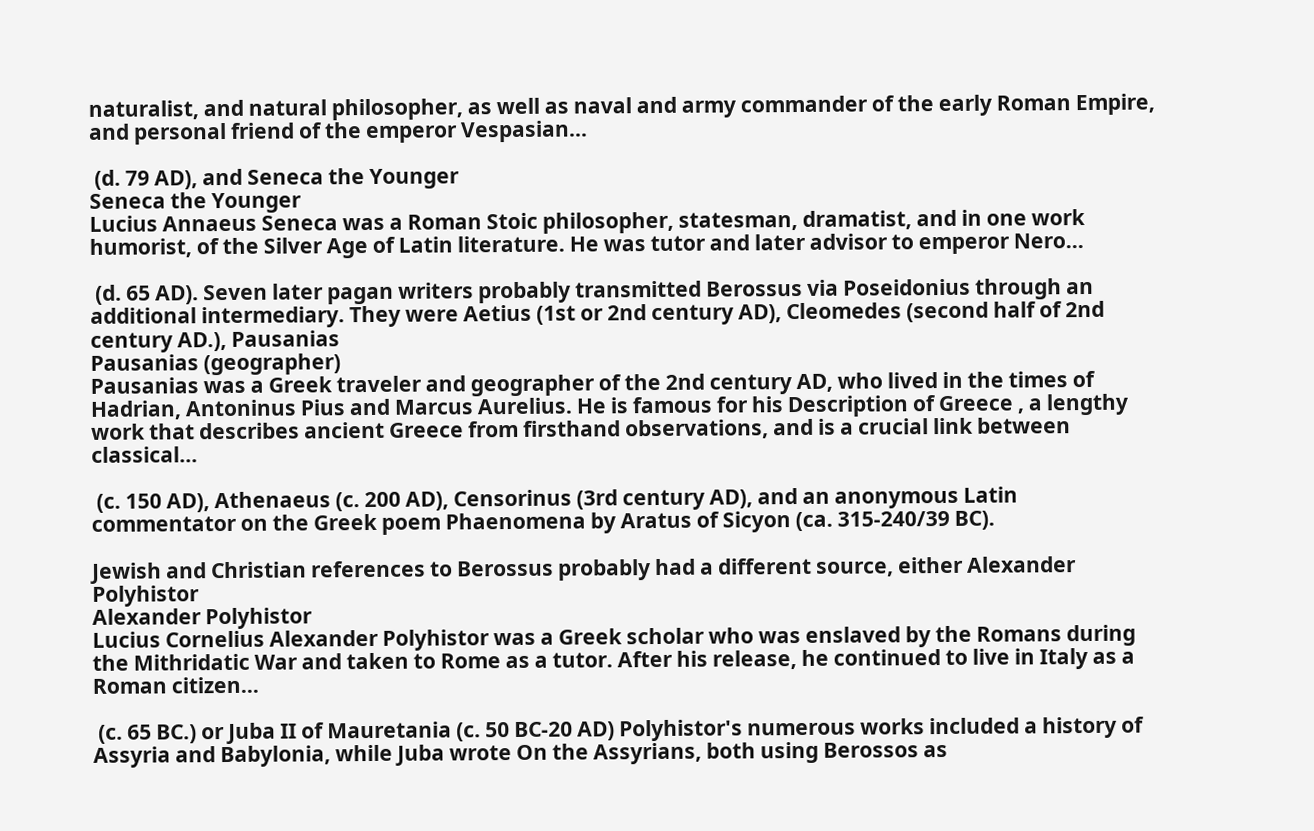naturalist, and natural philosopher, as well as naval and army commander of the early Roman Empire, and personal friend of the emperor Vespasian...

 (d. 79 AD), and Seneca the Younger
Seneca the Younger
Lucius Annaeus Seneca was a Roman Stoic philosopher, statesman, dramatist, and in one work humorist, of the Silver Age of Latin literature. He was tutor and later advisor to emperor Nero...

 (d. 65 AD). Seven later pagan writers probably transmitted Berossus via Poseidonius through an additional intermediary. They were Aetius (1st or 2nd century AD), Cleomedes (second half of 2nd century AD.), Pausanias
Pausanias (geographer)
Pausanias was a Greek traveler and geographer of the 2nd century AD, who lived in the times of Hadrian, Antoninus Pius and Marcus Aurelius. He is famous for his Description of Greece , a lengthy work that describes ancient Greece from firsthand observations, and is a crucial link between classical...

 (c. 150 AD), Athenaeus (c. 200 AD), Censorinus (3rd century AD), and an anonymous Latin commentator on the Greek poem Phaenomena by Aratus of Sicyon (ca. 315-240/39 BC).

Jewish and Christian references to Berossus probably had a different source, either Alexander Polyhistor
Alexander Polyhistor
Lucius Cornelius Alexander Polyhistor was a Greek scholar who was enslaved by the Romans during the Mithridatic War and taken to Rome as a tutor. After his release, he continued to live in Italy as a Roman citizen...

 (c. 65 BC.) or Juba II of Mauretania (c. 50 BC-20 AD) Polyhistor's numerous works included a history of Assyria and Babylonia, while Juba wrote On the Assyrians, both using Berossos as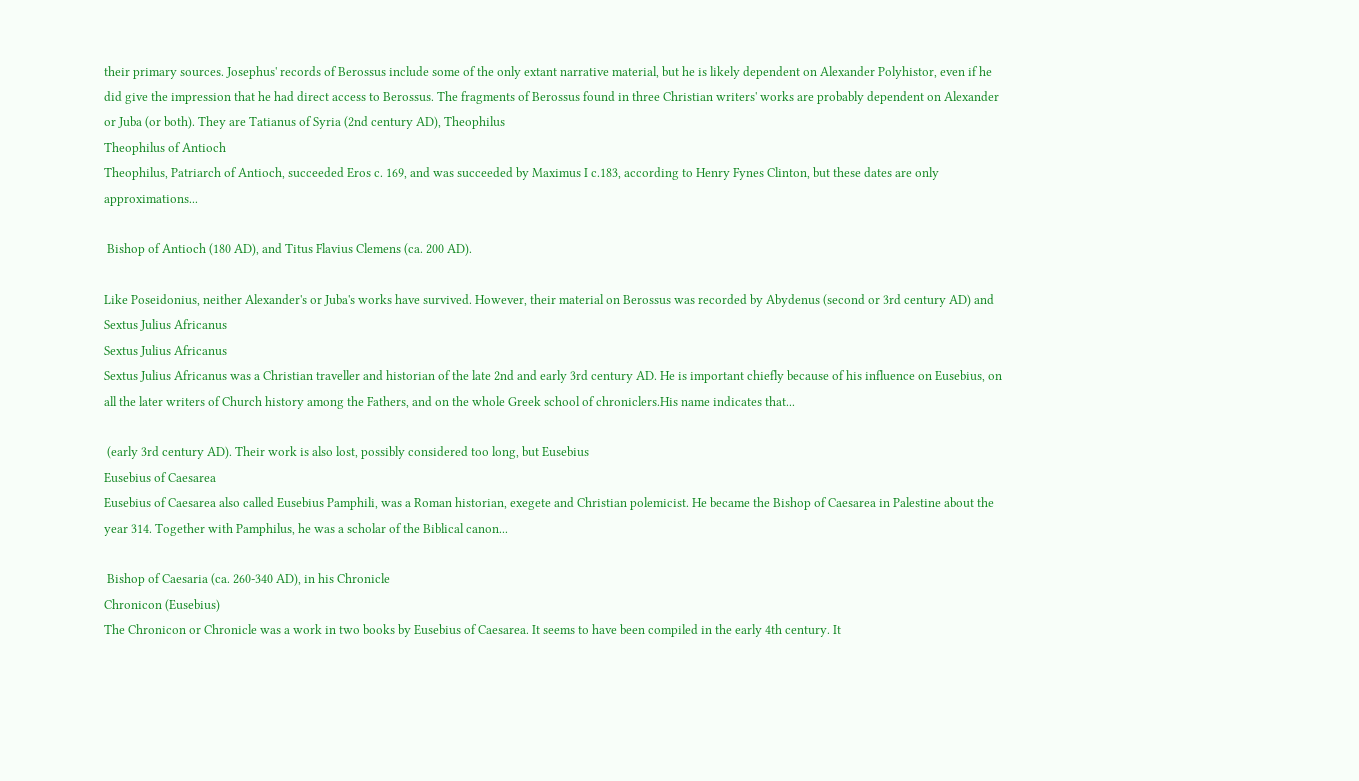their primary sources. Josephus' records of Berossus include some of the only extant narrative material, but he is likely dependent on Alexander Polyhistor, even if he did give the impression that he had direct access to Berossus. The fragments of Berossus found in three Christian writers' works are probably dependent on Alexander or Juba (or both). They are Tatianus of Syria (2nd century AD), Theophilus
Theophilus of Antioch
Theophilus, Patriarch of Antioch, succeeded Eros c. 169, and was succeeded by Maximus I c.183, according to Henry Fynes Clinton, but these dates are only approximations...

 Bishop of Antioch (180 AD), and Titus Flavius Clemens (ca. 200 AD).

Like Poseidonius, neither Alexander's or Juba's works have survived. However, their material on Berossus was recorded by Abydenus (second or 3rd century AD) and Sextus Julius Africanus
Sextus Julius Africanus
Sextus Julius Africanus was a Christian traveller and historian of the late 2nd and early 3rd century AD. He is important chiefly because of his influence on Eusebius, on all the later writers of Church history among the Fathers, and on the whole Greek school of chroniclers.His name indicates that...

 (early 3rd century AD). Their work is also lost, possibly considered too long, but Eusebius
Eusebius of Caesarea
Eusebius of Caesarea also called Eusebius Pamphili, was a Roman historian, exegete and Christian polemicist. He became the Bishop of Caesarea in Palestine about the year 314. Together with Pamphilus, he was a scholar of the Biblical canon...

 Bishop of Caesaria (ca. 260-340 AD), in his Chronicle
Chronicon (Eusebius)
The Chronicon or Chronicle was a work in two books by Eusebius of Caesarea. It seems to have been compiled in the early 4th century. It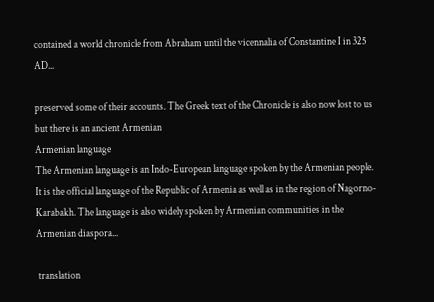contained a world chronicle from Abraham until the vicennalia of Constantine I in 325 AD...

preserved some of their accounts. The Greek text of the Chronicle is also now lost to us but there is an ancient Armenian
Armenian language
The Armenian language is an Indo-European language spoken by the Armenian people. It is the official language of the Republic of Armenia as well as in the region of Nagorno-Karabakh. The language is also widely spoken by Armenian communities in the Armenian diaspora...

 translation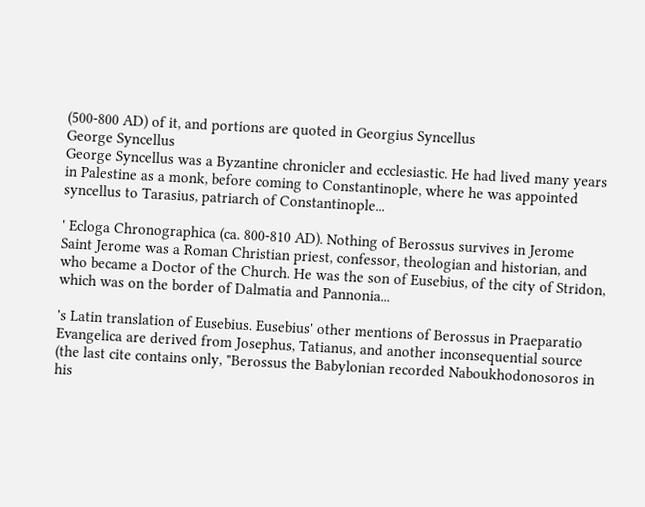(500-800 AD) of it, and portions are quoted in Georgius Syncellus
George Syncellus
George Syncellus was a Byzantine chronicler and ecclesiastic. He had lived many years in Palestine as a monk, before coming to Constantinople, where he was appointed syncellus to Tarasius, patriarch of Constantinople...

' Ecloga Chronographica (ca. 800-810 AD). Nothing of Berossus survives in Jerome
Saint Jerome was a Roman Christian priest, confessor, theologian and historian, and who became a Doctor of the Church. He was the son of Eusebius, of the city of Stridon, which was on the border of Dalmatia and Pannonia...

's Latin translation of Eusebius. Eusebius' other mentions of Berossus in Praeparatio Evangelica are derived from Josephus, Tatianus, and another inconsequential source (the last cite contains only, "Berossus the Babylonian recorded Naboukhodonosoros in his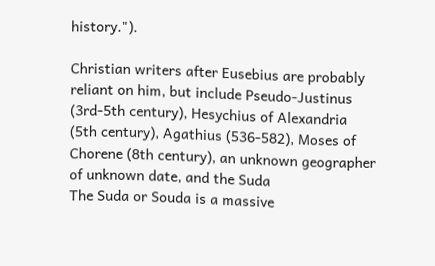history.").

Christian writers after Eusebius are probably reliant on him, but include Pseudo-Justinus (3rd-5th century), Hesychius of Alexandria (5th century), Agathius (536-582), Moses of Chorene (8th century), an unknown geographer of unknown date, and the Suda
The Suda or Souda is a massive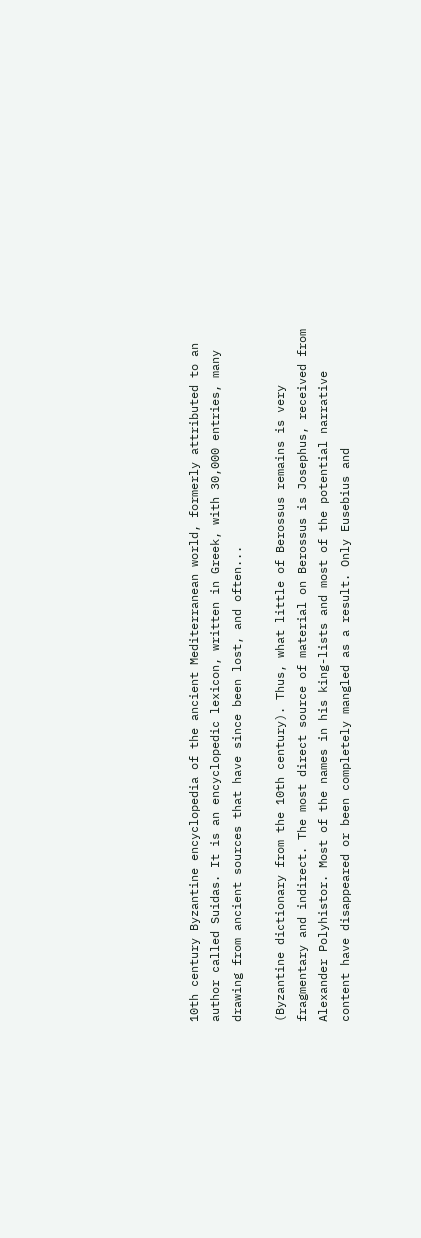10th century Byzantine encyclopedia of the ancient Mediterranean world, formerly attributed to an author called Suidas. It is an encyclopedic lexicon, written in Greek, with 30,000 entries, many drawing from ancient sources that have since been lost, and often...

(Byzantine dictionary from the 10th century). Thus, what little of Berossus remains is very fragmentary and indirect. The most direct source of material on Berossus is Josephus, received from Alexander Polyhistor. Most of the names in his king-lists and most of the potential narrative content have disappeared or been completely mangled as a result. Only Eusebius and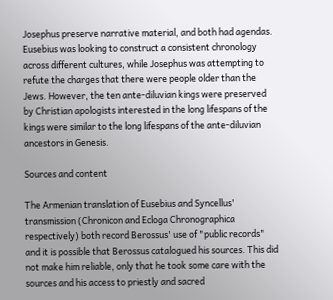Josephus preserve narrative material, and both had agendas. Eusebius was looking to construct a consistent chronology across different cultures, while Josephus was attempting to refute the charges that there were people older than the Jews. However, the ten ante-diluvian kings were preserved by Christian apologists interested in the long lifespans of the kings were similar to the long lifespans of the ante-diluvian ancestors in Genesis.

Sources and content

The Armenian translation of Eusebius and Syncellus' transmission (Chronicon and Ecloga Chronographica respectively) both record Berossus' use of "public records" and it is possible that Berossus catalogued his sources. This did not make him reliable, only that he took some care with the sources and his access to priestly and sacred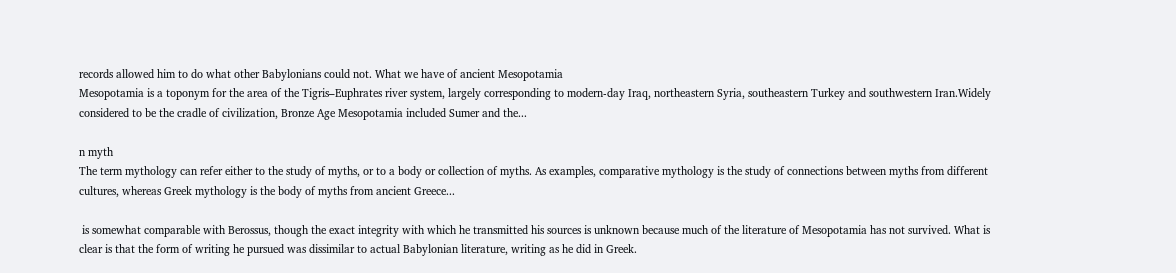records allowed him to do what other Babylonians could not. What we have of ancient Mesopotamia
Mesopotamia is a toponym for the area of the Tigris–Euphrates river system, largely corresponding to modern-day Iraq, northeastern Syria, southeastern Turkey and southwestern Iran.Widely considered to be the cradle of civilization, Bronze Age Mesopotamia included Sumer and the...

n myth
The term mythology can refer either to the study of myths, or to a body or collection of myths. As examples, comparative mythology is the study of connections between myths from different cultures, whereas Greek mythology is the body of myths from ancient Greece...

 is somewhat comparable with Berossus, though the exact integrity with which he transmitted his sources is unknown because much of the literature of Mesopotamia has not survived. What is clear is that the form of writing he pursued was dissimilar to actual Babylonian literature, writing as he did in Greek.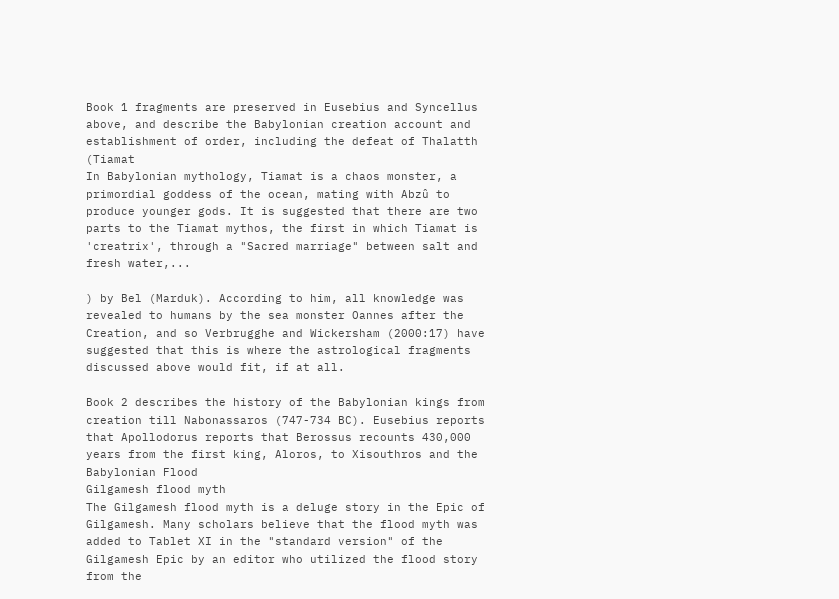Book 1 fragments are preserved in Eusebius and Syncellus above, and describe the Babylonian creation account and establishment of order, including the defeat of Thalatth (Tiamat
In Babylonian mythology, Tiamat is a chaos monster, a primordial goddess of the ocean, mating with Abzû to produce younger gods. It is suggested that there are two parts to the Tiamat mythos, the first in which Tiamat is 'creatrix', through a "Sacred marriage" between salt and fresh water,...

) by Bel (Marduk). According to him, all knowledge was revealed to humans by the sea monster Oannes after the Creation, and so Verbrugghe and Wickersham (2000:17) have suggested that this is where the astrological fragments discussed above would fit, if at all.

Book 2 describes the history of the Babylonian kings from creation till Nabonassaros (747-734 BC). Eusebius reports that Apollodorus reports that Berossus recounts 430,000 years from the first king, Aloros, to Xisouthros and the Babylonian Flood
Gilgamesh flood myth
The Gilgamesh flood myth is a deluge story in the Epic of Gilgamesh. Many scholars believe that the flood myth was added to Tablet XI in the "standard version" of the Gilgamesh Epic by an editor who utilized the flood story from the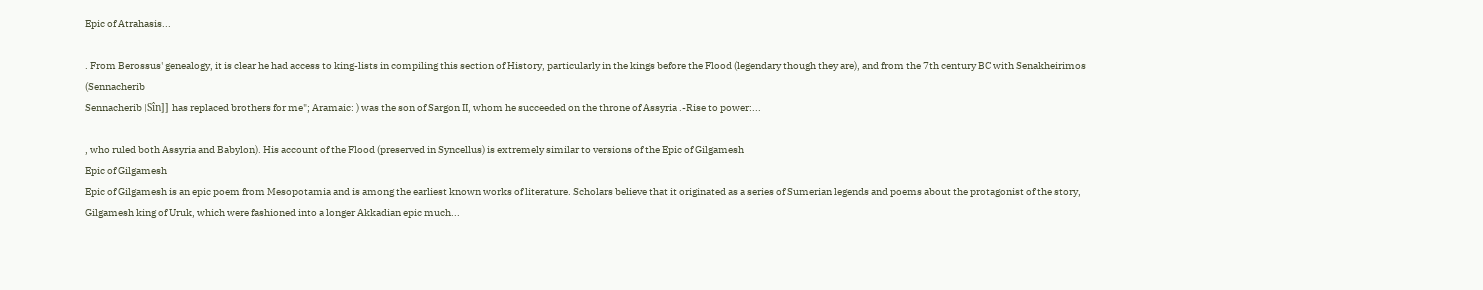Epic of Atrahasis...

. From Berossus' genealogy, it is clear he had access to king-lists in compiling this section of History, particularly in the kings before the Flood (legendary though they are), and from the 7th century BC with Senakheirimos (Sennacherib
Sennacherib |Sîn]] has replaced brothers for me"; Aramaic: ) was the son of Sargon II, whom he succeeded on the throne of Assyria .-Rise to power:...

, who ruled both Assyria and Babylon). His account of the Flood (preserved in Syncellus) is extremely similar to versions of the Epic of Gilgamesh
Epic of Gilgamesh
Epic of Gilgamesh is an epic poem from Mesopotamia and is among the earliest known works of literature. Scholars believe that it originated as a series of Sumerian legends and poems about the protagonist of the story, Gilgamesh king of Uruk, which were fashioned into a longer Akkadian epic much...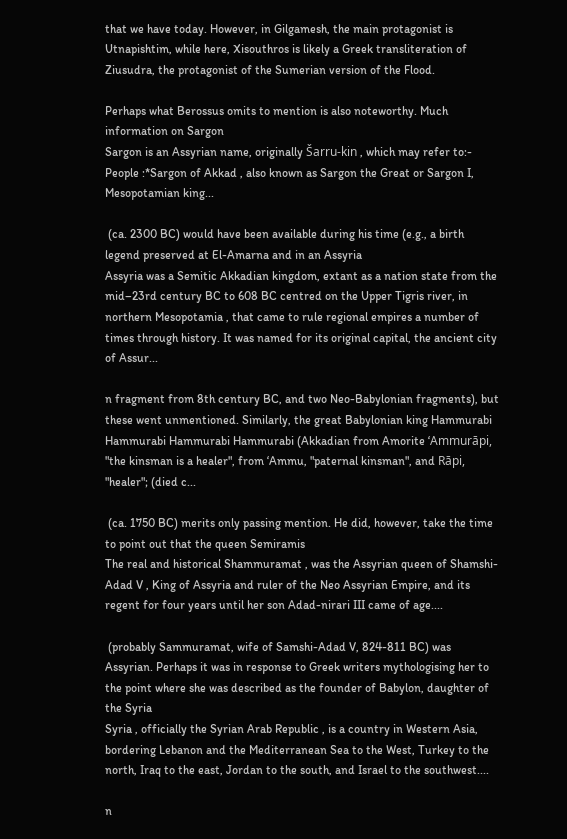that we have today. However, in Gilgamesh, the main protagonist is Utnapishtim, while here, Xisouthros is likely a Greek transliteration of Ziusudra, the protagonist of the Sumerian version of the Flood.

Perhaps what Berossus omits to mention is also noteworthy. Much information on Sargon
Sargon is an Assyrian name, originally Šarru-kin , which may refer to:- People :*Sargon of Akkad , also known as Sargon the Great or Sargon I, Mesopotamian king...

 (ca. 2300 BC) would have been available during his time (e.g., a birth legend preserved at El-Amarna and in an Assyria
Assyria was a Semitic Akkadian kingdom, extant as a nation state from the mid–23rd century BC to 608 BC centred on the Upper Tigris river, in northern Mesopotamia , that came to rule regional empires a number of times through history. It was named for its original capital, the ancient city of Assur...

n fragment from 8th century BC, and two Neo-Babylonian fragments), but these went unmentioned. Similarly, the great Babylonian king Hammurabi
Hammurabi Hammurabi Hammurabi (Akkadian from Amorite ʻAmmurāpi, "the kinsman is a healer", from ʻAmmu, "paternal kinsman", and Rāpi, "healer"; (died c...

 (ca. 1750 BC) merits only passing mention. He did, however, take the time to point out that the queen Semiramis
The real and historical Shammuramat , was the Assyrian queen of Shamshi-Adad V , King of Assyria and ruler of the Neo Assyrian Empire, and its regent for four years until her son Adad-nirari III came of age....

 (probably Sammuramat, wife of Samshi-Adad V, 824-811 BC) was Assyrian. Perhaps it was in response to Greek writers mythologising her to the point where she was described as the founder of Babylon, daughter of the Syria
Syria , officially the Syrian Arab Republic , is a country in Western Asia, bordering Lebanon and the Mediterranean Sea to the West, Turkey to the north, Iraq to the east, Jordan to the south, and Israel to the southwest....

n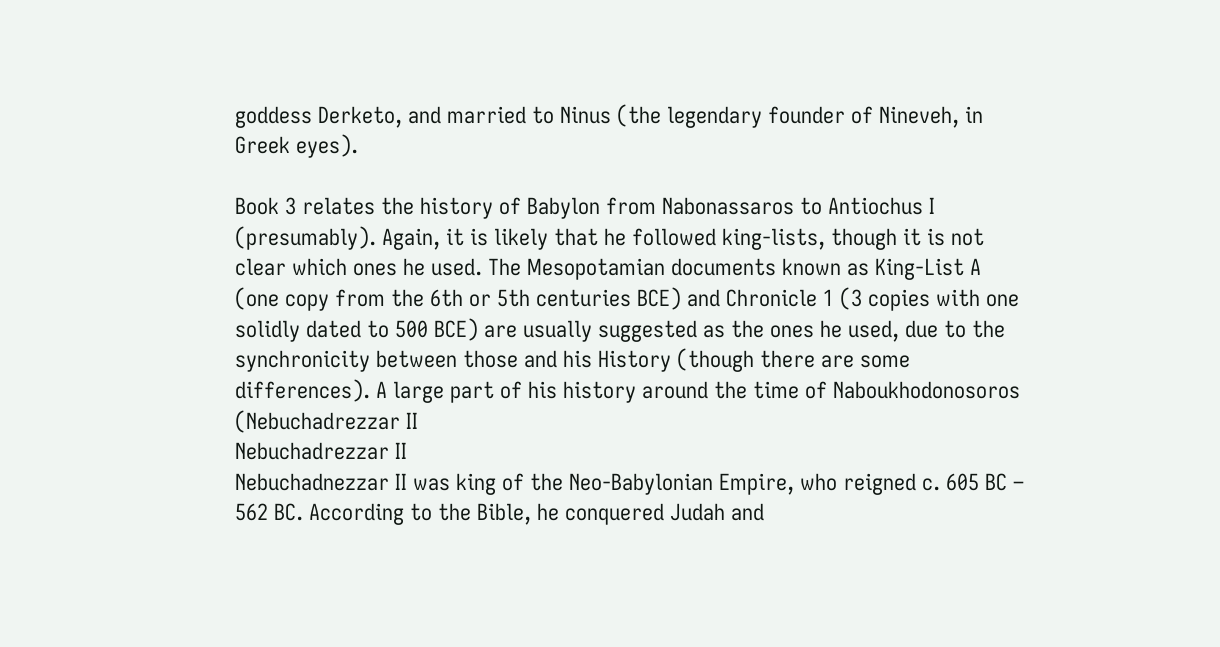goddess Derketo, and married to Ninus (the legendary founder of Nineveh, in Greek eyes).

Book 3 relates the history of Babylon from Nabonassaros to Antiochus I (presumably). Again, it is likely that he followed king-lists, though it is not clear which ones he used. The Mesopotamian documents known as King-List A (one copy from the 6th or 5th centuries BCE) and Chronicle 1 (3 copies with one solidly dated to 500 BCE) are usually suggested as the ones he used, due to the synchronicity between those and his History (though there are some differences). A large part of his history around the time of Naboukhodonosoros (Nebuchadrezzar II
Nebuchadrezzar II
Nebuchadnezzar II was king of the Neo-Babylonian Empire, who reigned c. 605 BC – 562 BC. According to the Bible, he conquered Judah and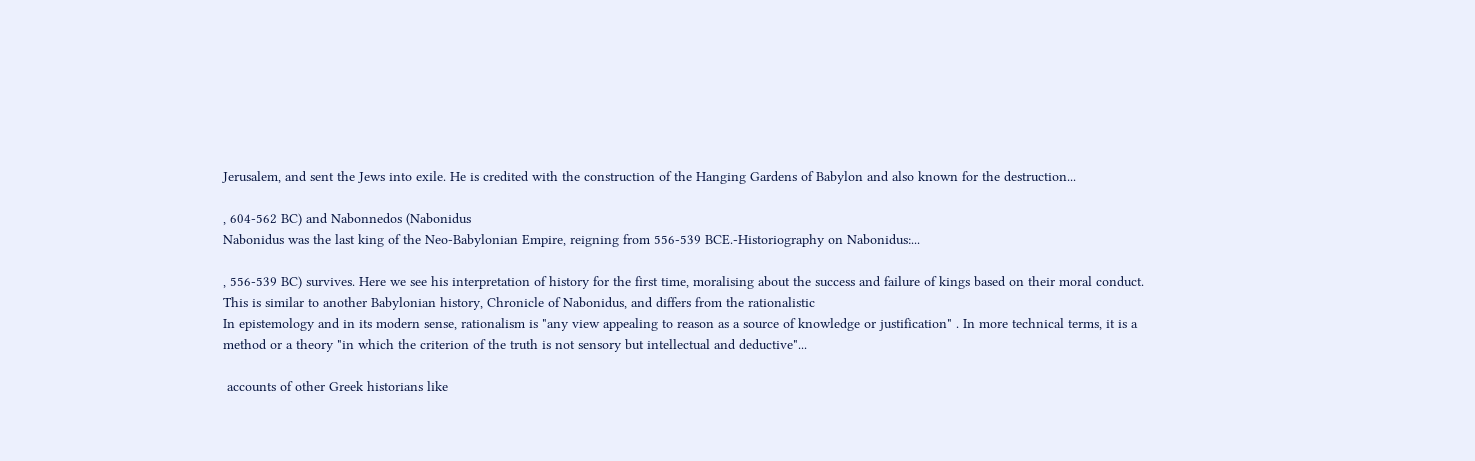Jerusalem, and sent the Jews into exile. He is credited with the construction of the Hanging Gardens of Babylon and also known for the destruction...

, 604-562 BC) and Nabonnedos (Nabonidus
Nabonidus was the last king of the Neo-Babylonian Empire, reigning from 556-539 BCE.-Historiography on Nabonidus:...

, 556-539 BC) survives. Here we see his interpretation of history for the first time, moralising about the success and failure of kings based on their moral conduct. This is similar to another Babylonian history, Chronicle of Nabonidus, and differs from the rationalistic
In epistemology and in its modern sense, rationalism is "any view appealing to reason as a source of knowledge or justification" . In more technical terms, it is a method or a theory "in which the criterion of the truth is not sensory but intellectual and deductive"...

 accounts of other Greek historians like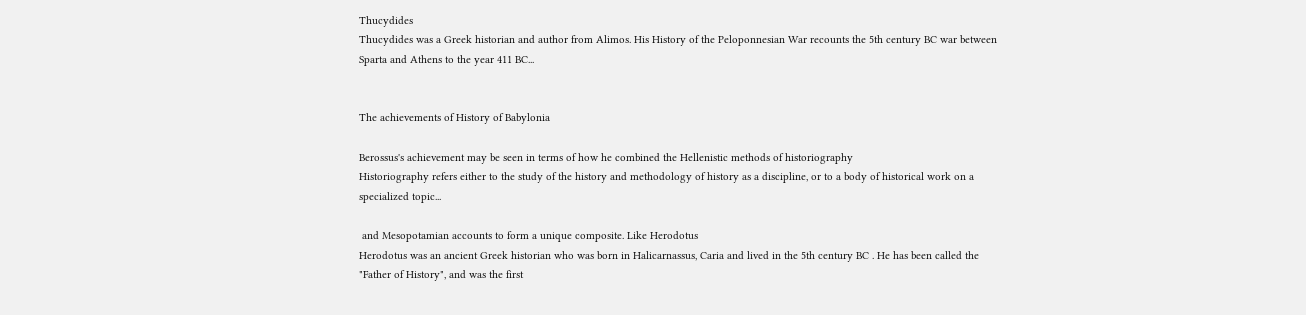Thucydides
Thucydides was a Greek historian and author from Alimos. His History of the Peloponnesian War recounts the 5th century BC war between Sparta and Athens to the year 411 BC...


The achievements of History of Babylonia

Berossus's achievement may be seen in terms of how he combined the Hellenistic methods of historiography
Historiography refers either to the study of the history and methodology of history as a discipline, or to a body of historical work on a specialized topic...

 and Mesopotamian accounts to form a unique composite. Like Herodotus
Herodotus was an ancient Greek historian who was born in Halicarnassus, Caria and lived in the 5th century BC . He has been called the "Father of History", and was the first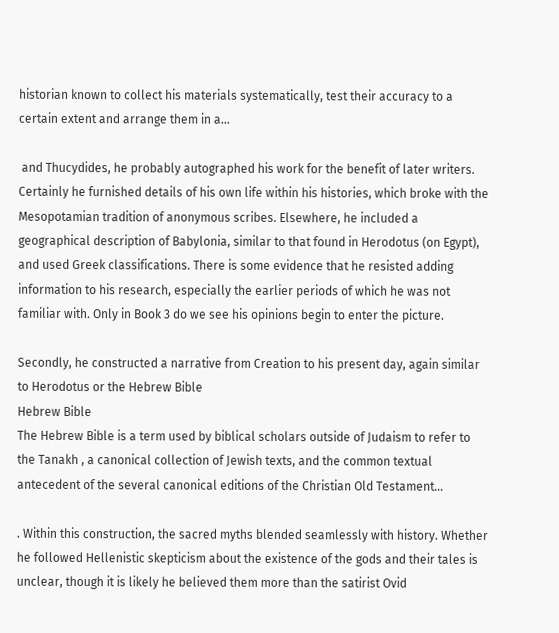historian known to collect his materials systematically, test their accuracy to a certain extent and arrange them in a...

 and Thucydides, he probably autographed his work for the benefit of later writers. Certainly he furnished details of his own life within his histories, which broke with the Mesopotamian tradition of anonymous scribes. Elsewhere, he included a geographical description of Babylonia, similar to that found in Herodotus (on Egypt), and used Greek classifications. There is some evidence that he resisted adding information to his research, especially the earlier periods of which he was not familiar with. Only in Book 3 do we see his opinions begin to enter the picture.

Secondly, he constructed a narrative from Creation to his present day, again similar to Herodotus or the Hebrew Bible
Hebrew Bible
The Hebrew Bible is a term used by biblical scholars outside of Judaism to refer to the Tanakh , a canonical collection of Jewish texts, and the common textual antecedent of the several canonical editions of the Christian Old Testament...

. Within this construction, the sacred myths blended seamlessly with history. Whether he followed Hellenistic skepticism about the existence of the gods and their tales is unclear, though it is likely he believed them more than the satirist Ovid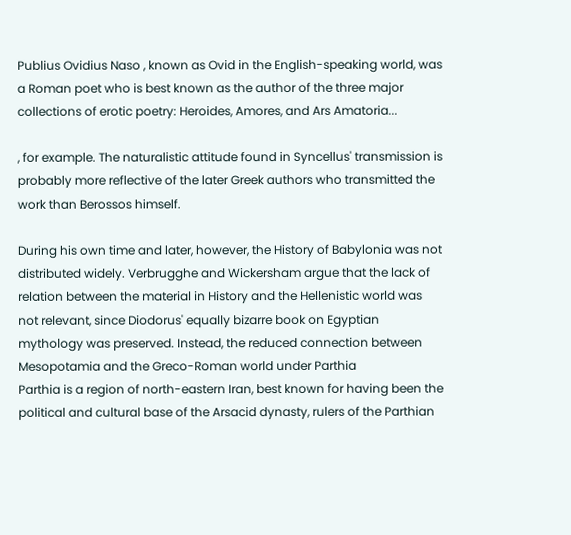Publius Ovidius Naso , known as Ovid in the English-speaking world, was a Roman poet who is best known as the author of the three major collections of erotic poetry: Heroides, Amores, and Ars Amatoria...

, for example. The naturalistic attitude found in Syncellus' transmission is probably more reflective of the later Greek authors who transmitted the work than Berossos himself.

During his own time and later, however, the History of Babylonia was not distributed widely. Verbrugghe and Wickersham argue that the lack of relation between the material in History and the Hellenistic world was not relevant, since Diodorus' equally bizarre book on Egyptian mythology was preserved. Instead, the reduced connection between Mesopotamia and the Greco-Roman world under Parthia
Parthia is a region of north-eastern Iran, best known for having been the political and cultural base of the Arsacid dynasty, rulers of the Parthian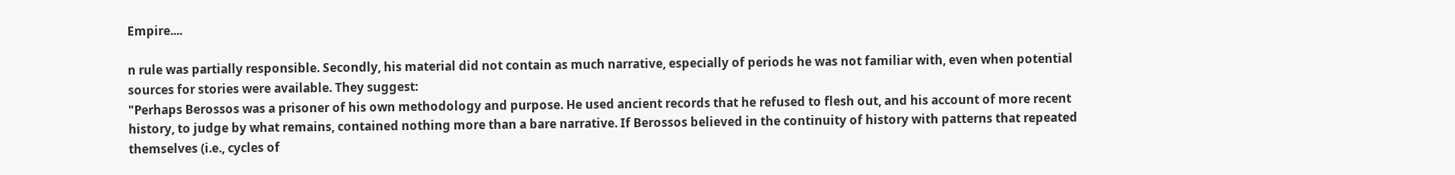Empire....

n rule was partially responsible. Secondly, his material did not contain as much narrative, especially of periods he was not familiar with, even when potential sources for stories were available. They suggest:
"Perhaps Berossos was a prisoner of his own methodology and purpose. He used ancient records that he refused to flesh out, and his account of more recent history, to judge by what remains, contained nothing more than a bare narrative. If Berossos believed in the continuity of history with patterns that repeated themselves (i.e., cycles of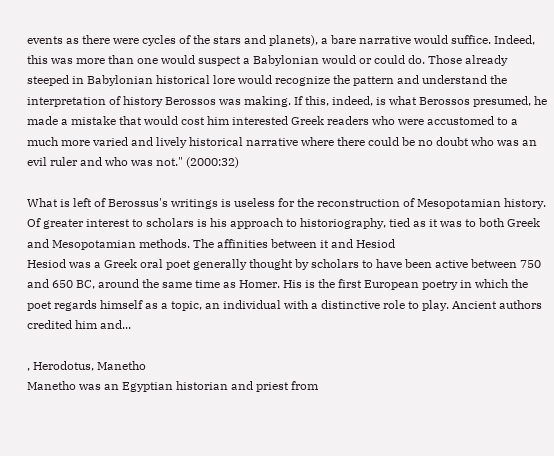events as there were cycles of the stars and planets), a bare narrative would suffice. Indeed, this was more than one would suspect a Babylonian would or could do. Those already steeped in Babylonian historical lore would recognize the pattern and understand the interpretation of history Berossos was making. If this, indeed, is what Berossos presumed, he made a mistake that would cost him interested Greek readers who were accustomed to a much more varied and lively historical narrative where there could be no doubt who was an evil ruler and who was not." (2000:32)

What is left of Berossus's writings is useless for the reconstruction of Mesopotamian history. Of greater interest to scholars is his approach to historiography, tied as it was to both Greek and Mesopotamian methods. The affinities between it and Hesiod
Hesiod was a Greek oral poet generally thought by scholars to have been active between 750 and 650 BC, around the same time as Homer. His is the first European poetry in which the poet regards himself as a topic, an individual with a distinctive role to play. Ancient authors credited him and...

, Herodotus, Manetho
Manetho was an Egyptian historian and priest from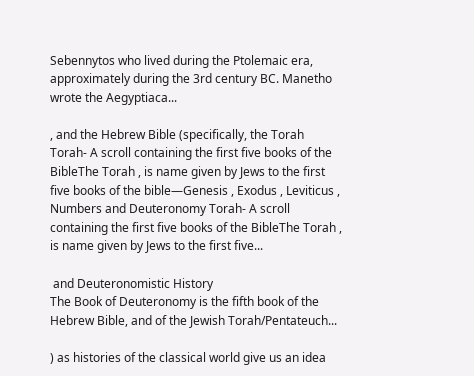Sebennytos who lived during the Ptolemaic era, approximately during the 3rd century BC. Manetho wrote the Aegyptiaca...

, and the Hebrew Bible (specifically, the Torah
Torah- A scroll containing the first five books of the BibleThe Torah , is name given by Jews to the first five books of the bible—Genesis , Exodus , Leviticus , Numbers and Deuteronomy Torah- A scroll containing the first five books of the BibleThe Torah , is name given by Jews to the first five...

 and Deuteronomistic History
The Book of Deuteronomy is the fifth book of the Hebrew Bible, and of the Jewish Torah/Pentateuch...

) as histories of the classical world give us an idea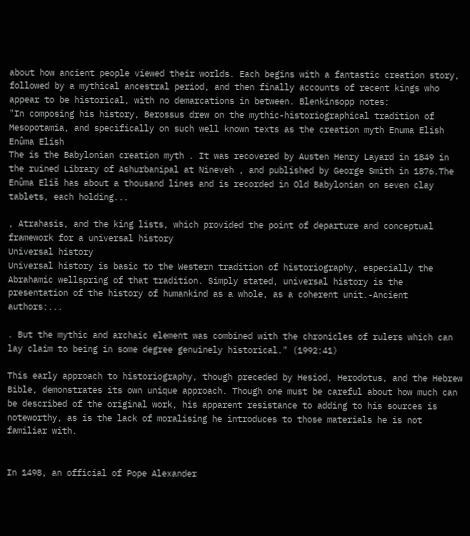about how ancient people viewed their worlds. Each begins with a fantastic creation story, followed by a mythical ancestral period, and then finally accounts of recent kings who appear to be historical, with no demarcations in between. Blenkinsopp notes:
"In composing his history, Berossus drew on the mythic-historiographical tradition of Mesopotamia, and specifically on such well known texts as the creation myth Enuma Elish
Enûma Elish
The is the Babylonian creation myth . It was recovered by Austen Henry Layard in 1849 in the ruined Library of Ashurbanipal at Nineveh , and published by George Smith in 1876.The Enûma Eliš has about a thousand lines and is recorded in Old Babylonian on seven clay tablets, each holding...

, Atrahasis, and the king lists, which provided the point of departure and conceptual framework for a universal history
Universal history
Universal history is basic to the Western tradition of historiography, especially the Abrahamic wellspring of that tradition. Simply stated, universal history is the presentation of the history of humankind as a whole, as a coherent unit.-Ancient authors:...

. But the mythic and archaic element was combined with the chronicles of rulers which can lay claim to being in some degree genuinely historical." (1992:41)

This early approach to historiography, though preceded by Hesiod, Herodotus, and the Hebrew Bible, demonstrates its own unique approach. Though one must be careful about how much can be described of the original work, his apparent resistance to adding to his sources is noteworthy, as is the lack of moralising he introduces to those materials he is not familiar with.


In 1498, an official of Pope Alexander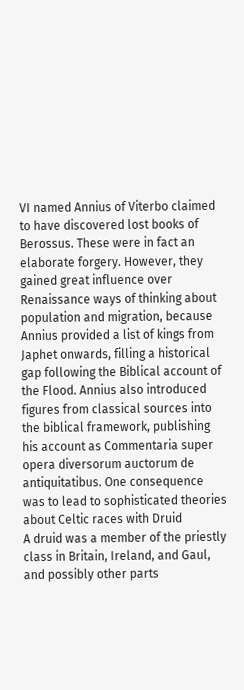VI named Annius of Viterbo claimed to have discovered lost books of Berossus. These were in fact an elaborate forgery. However, they gained great influence over Renaissance ways of thinking about population and migration, because Annius provided a list of kings from Japhet onwards, filling a historical gap following the Biblical account of the Flood. Annius also introduced figures from classical sources into the biblical framework, publishing his account as Commentaria super opera diversorum auctorum de antiquitatibus. One consequence was to lead to sophisticated theories about Celtic races with Druid
A druid was a member of the priestly class in Britain, Ireland, and Gaul, and possibly other parts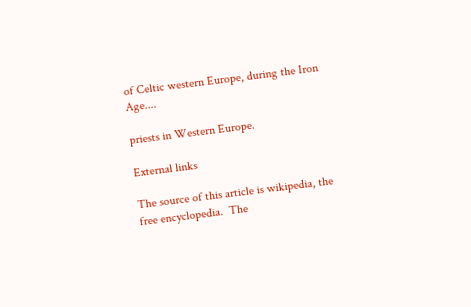of Celtic western Europe, during the Iron Age....

priests in Western Europe.

External links

The source of this article is wikipedia, the free encyclopedia.  The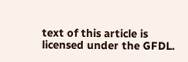text of this article is licensed under the GFDL.